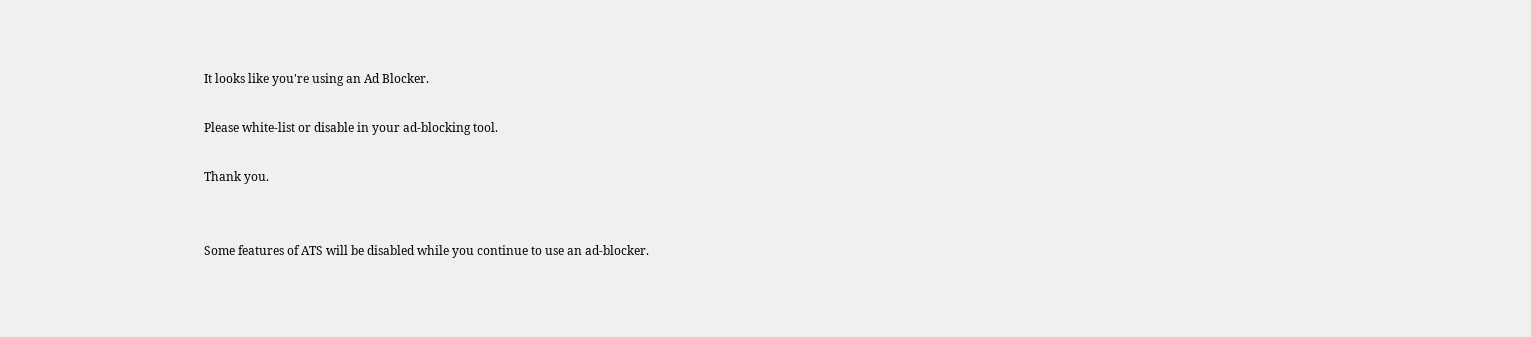It looks like you're using an Ad Blocker.

Please white-list or disable in your ad-blocking tool.

Thank you.


Some features of ATS will be disabled while you continue to use an ad-blocker.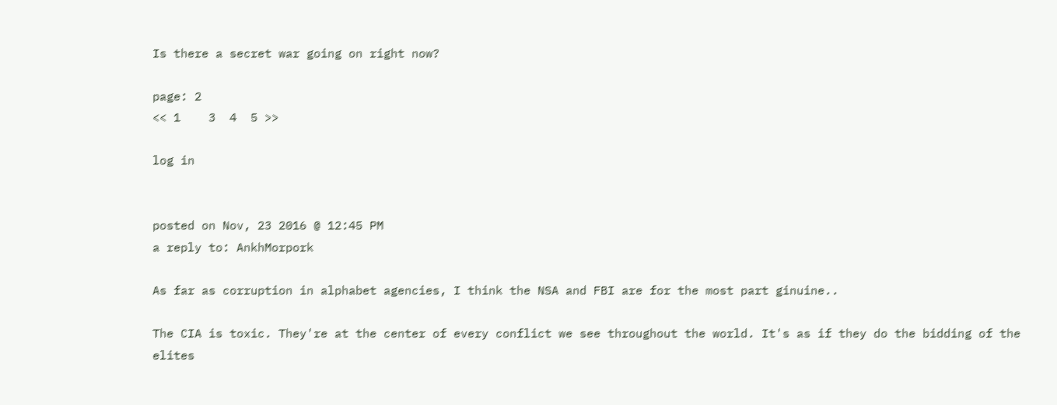Is there a secret war going on right now?

page: 2
<< 1    3  4  5 >>

log in


posted on Nov, 23 2016 @ 12:45 PM
a reply to: AnkhMorpork

As far as corruption in alphabet agencies, I think the NSA and FBI are for the most part ginuine..

The CIA is toxic. They're at the center of every conflict we see throughout the world. It's as if they do the bidding of the elites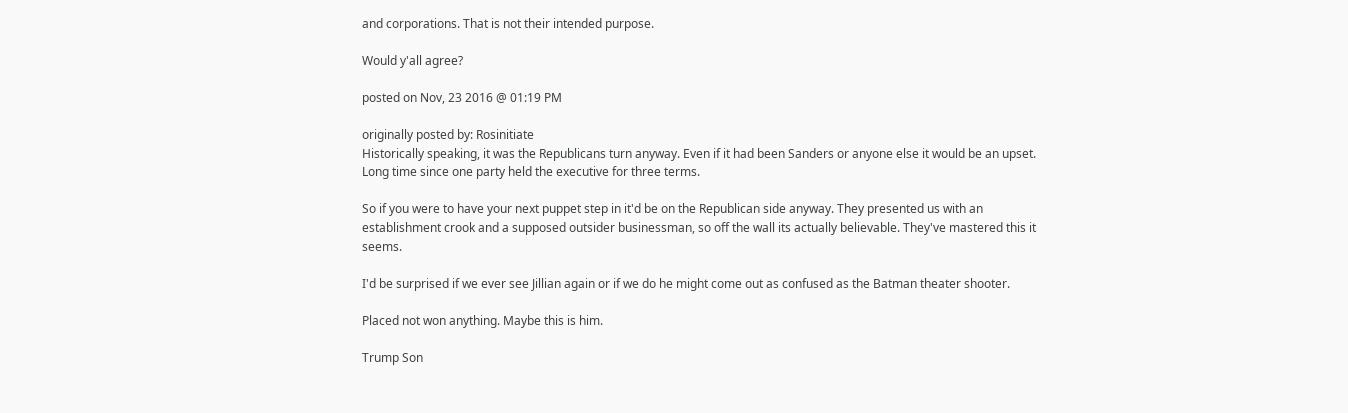and corporations. That is not their intended purpose.

Would y'all agree?

posted on Nov, 23 2016 @ 01:19 PM

originally posted by: Rosinitiate
Historically speaking, it was the Republicans turn anyway. Even if it had been Sanders or anyone else it would be an upset. Long time since one party held the executive for three terms.

So if you were to have your next puppet step in it'd be on the Republican side anyway. They presented us with an establishment crook and a supposed outsider businessman, so off the wall its actually believable. They've mastered this it seems.

I'd be surprised if we ever see Jillian again or if we do he might come out as confused as the Batman theater shooter.

Placed not won anything. Maybe this is him.

Trump Son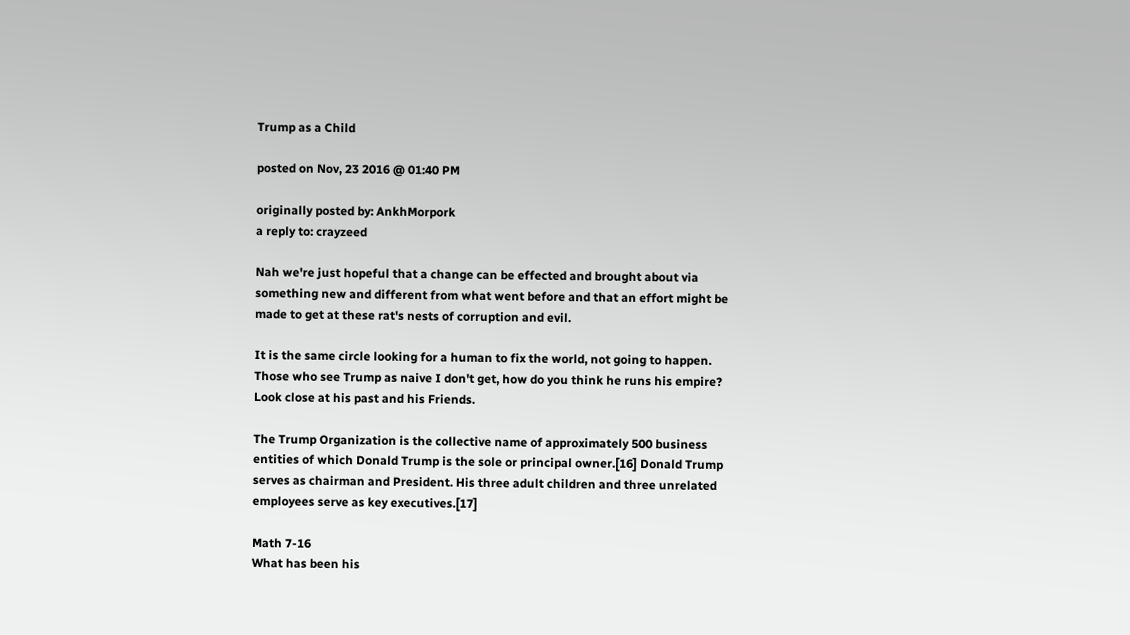Trump as a Child

posted on Nov, 23 2016 @ 01:40 PM

originally posted by: AnkhMorpork
a reply to: crayzeed

Nah we're just hopeful that a change can be effected and brought about via something new and different from what went before and that an effort might be made to get at these rat's nests of corruption and evil.

It is the same circle looking for a human to fix the world, not going to happen.
Those who see Trump as naive I don't get, how do you think he runs his empire? Look close at his past and his Friends.

The Trump Organization is the collective name of approximately 500 business entities of which Donald Trump is the sole or principal owner.[16] Donald Trump serves as chairman and President. His three adult children and three unrelated employees serve as key executives.[17]

Math 7-16
What has been his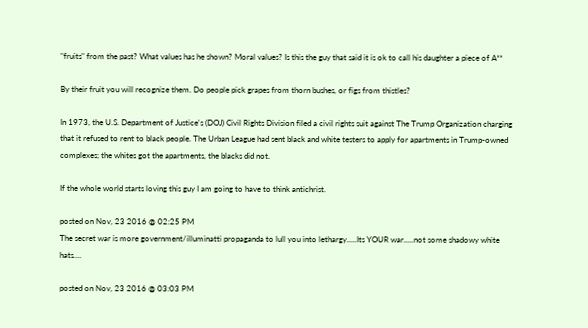"fruits" from the past? What values has he shown? Moral values? Is this the guy that said it is ok to call his daughter a piece of A**

By their fruit you will recognize them. Do people pick grapes from thorn bushes, or figs from thistles?

In 1973, the U.S. Department of Justice's (DOJ) Civil Rights Division filed a civil rights suit against The Trump Organization charging that it refused to rent to black people. The Urban League had sent black and white testers to apply for apartments in Trump-owned complexes; the whites got the apartments, the blacks did not.

If the whole world starts loving this guy I am going to have to think antichrist.

posted on Nov, 23 2016 @ 02:25 PM
The secret war is more government/illuminatti propaganda to lull you into lethargy.....Its YOUR war.....not some shadowy white hats....

posted on Nov, 23 2016 @ 03:03 PM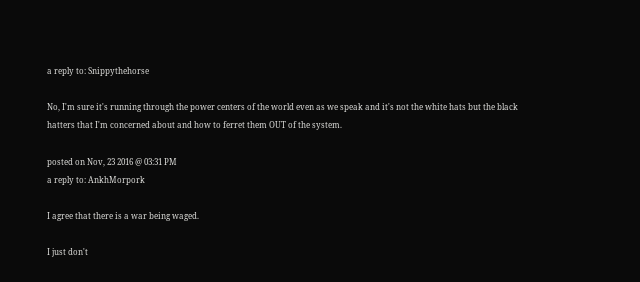a reply to: Snippythehorse

No, I'm sure it's running through the power centers of the world even as we speak and it's not the white hats but the black hatters that I'm concerned about and how to ferret them OUT of the system.

posted on Nov, 23 2016 @ 03:31 PM
a reply to: AnkhMorpork

I agree that there is a war being waged.

I just don't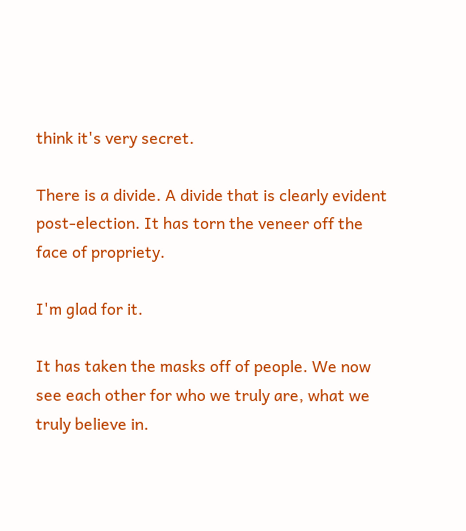think it's very secret.

There is a divide. A divide that is clearly evident post-election. It has torn the veneer off the face of propriety.

I'm glad for it.

It has taken the masks off of people. We now see each other for who we truly are, what we truly believe in.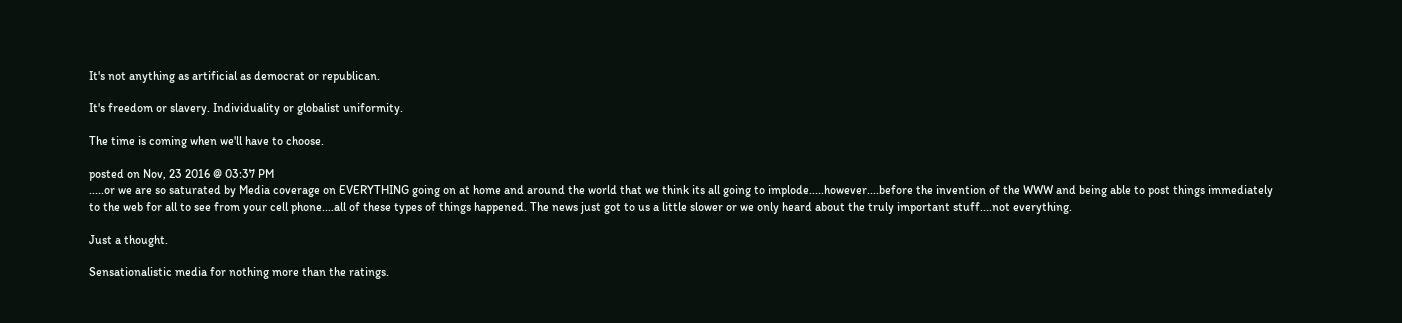It's not anything as artificial as democrat or republican.

It's freedom or slavery. Individuality or globalist uniformity.

The time is coming when we'll have to choose.

posted on Nov, 23 2016 @ 03:37 PM
.....or we are so saturated by Media coverage on EVERYTHING going on at home and around the world that we think its all going to implode.....however....before the invention of the WWW and being able to post things immediately to the web for all to see from your cell phone....all of these types of things happened. The news just got to us a little slower or we only heard about the truly important stuff....not everything.

Just a thought.

Sensationalistic media for nothing more than the ratings.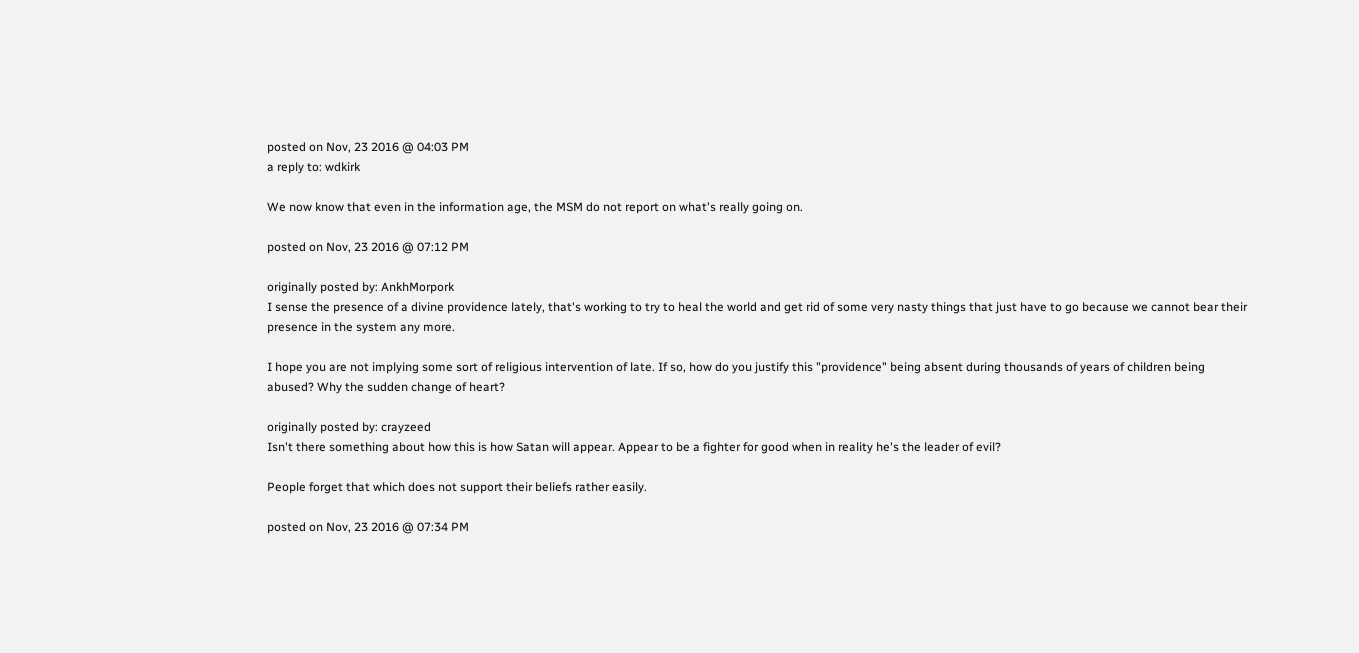posted on Nov, 23 2016 @ 04:03 PM
a reply to: wdkirk

We now know that even in the information age, the MSM do not report on what's really going on.

posted on Nov, 23 2016 @ 07:12 PM

originally posted by: AnkhMorpork
I sense the presence of a divine providence lately, that's working to try to heal the world and get rid of some very nasty things that just have to go because we cannot bear their presence in the system any more.

I hope you are not implying some sort of religious intervention of late. If so, how do you justify this "providence" being absent during thousands of years of children being abused? Why the sudden change of heart?

originally posted by: crayzeed
Isn't there something about how this is how Satan will appear. Appear to be a fighter for good when in reality he's the leader of evil?

People forget that which does not support their beliefs rather easily.

posted on Nov, 23 2016 @ 07:34 PM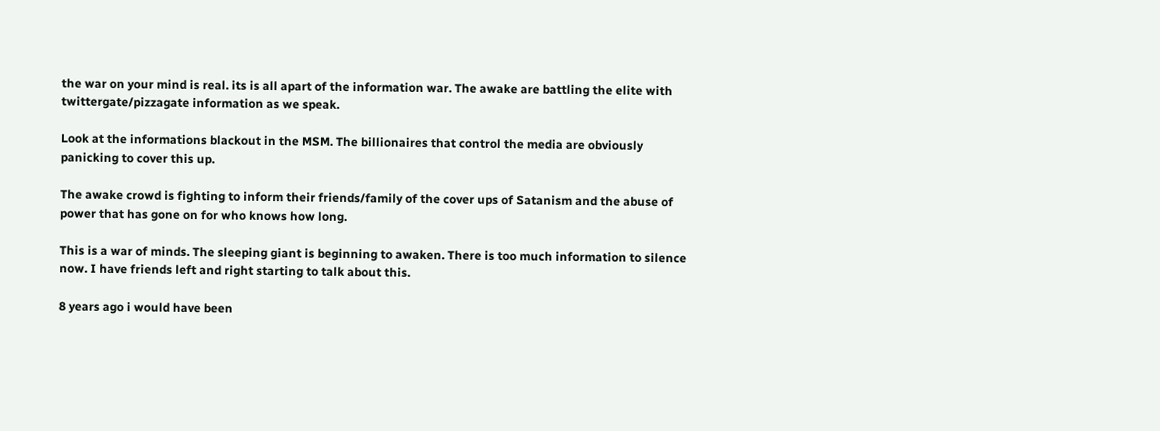the war on your mind is real. its is all apart of the information war. The awake are battling the elite with twittergate/pizzagate information as we speak.

Look at the informations blackout in the MSM. The billionaires that control the media are obviously panicking to cover this up.

The awake crowd is fighting to inform their friends/family of the cover ups of Satanism and the abuse of power that has gone on for who knows how long.

This is a war of minds. The sleeping giant is beginning to awaken. There is too much information to silence now. I have friends left and right starting to talk about this.

8 years ago i would have been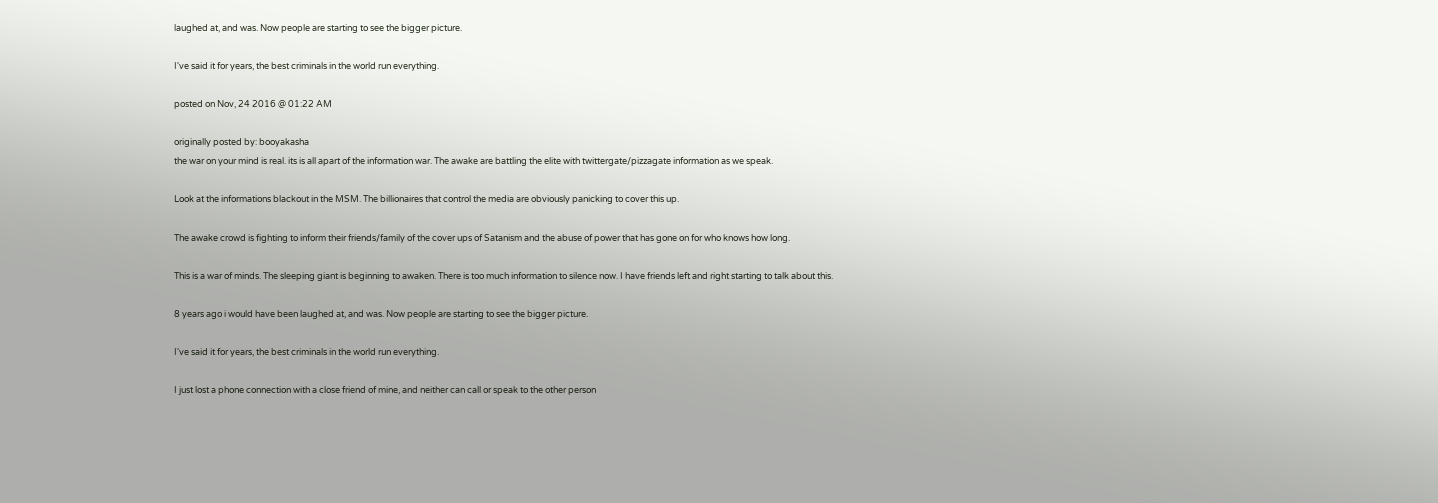laughed at, and was. Now people are starting to see the bigger picture.

I've said it for years, the best criminals in the world run everything.

posted on Nov, 24 2016 @ 01:22 AM

originally posted by: booyakasha
the war on your mind is real. its is all apart of the information war. The awake are battling the elite with twittergate/pizzagate information as we speak.

Look at the informations blackout in the MSM. The billionaires that control the media are obviously panicking to cover this up.

The awake crowd is fighting to inform their friends/family of the cover ups of Satanism and the abuse of power that has gone on for who knows how long.

This is a war of minds. The sleeping giant is beginning to awaken. There is too much information to silence now. I have friends left and right starting to talk about this.

8 years ago i would have been laughed at, and was. Now people are starting to see the bigger picture.

I've said it for years, the best criminals in the world run everything.

I just lost a phone connection with a close friend of mine, and neither can call or speak to the other person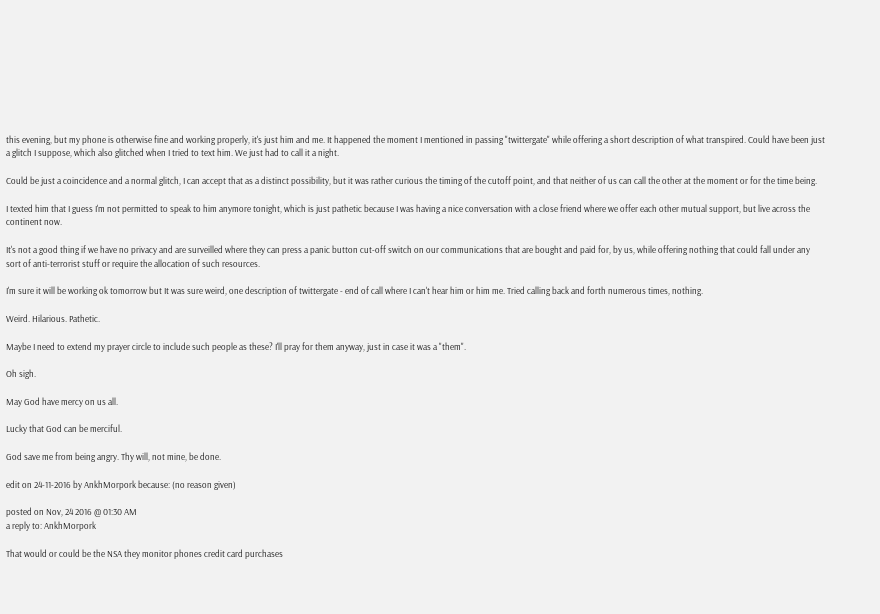this evening, but my phone is otherwise fine and working properly, it's just him and me. It happened the moment I mentioned in passing "twittergate" while offering a short description of what transpired. Could have been just a glitch I suppose, which also glitched when I tried to text him. We just had to call it a night.

Could be just a coincidence and a normal glitch, I can accept that as a distinct possibility, but it was rather curious the timing of the cutoff point, and that neither of us can call the other at the moment or for the time being.

I texted him that I guess I'm not permitted to speak to him anymore tonight, which is just pathetic because I was having a nice conversation with a close friend where we offer each other mutual support, but live across the continent now.

It's not a good thing if we have no privacy and are surveilled where they can press a panic button cut-off switch on our communications that are bought and paid for, by us, while offering nothing that could fall under any sort of anti-terrorist stuff or require the allocation of such resources.

I'm sure it will be working ok tomorrow but It was sure weird, one description of twittergate - end of call where I can't hear him or him me. Tried calling back and forth numerous times, nothing.

Weird. Hilarious. Pathetic.

Maybe I need to extend my prayer circle to include such people as these? I'll pray for them anyway, just in case it was a "them".

Oh sigh.

May God have mercy on us all.

Lucky that God can be merciful.

God save me from being angry. Thy will, not mine, be done.

edit on 24-11-2016 by AnkhMorpork because: (no reason given)

posted on Nov, 24 2016 @ 01:30 AM
a reply to: AnkhMorpork

That would or could be the NSA they monitor phones credit card purchases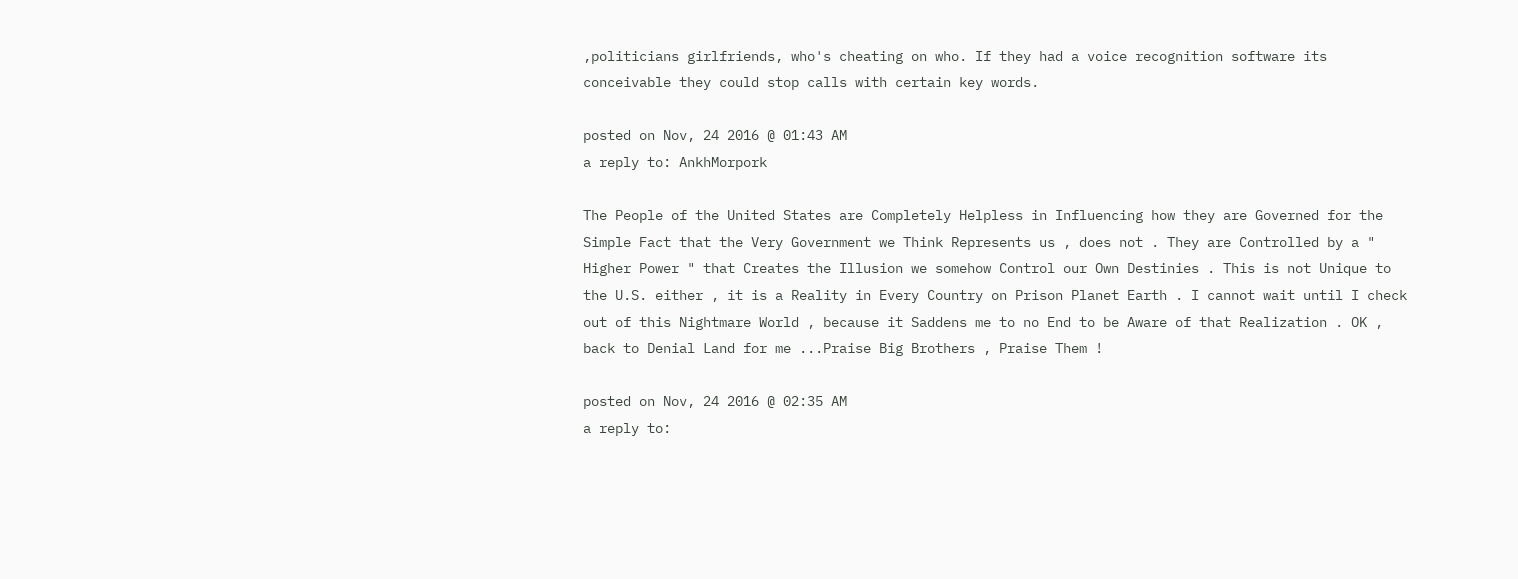,politicians girlfriends, who's cheating on who. If they had a voice recognition software its conceivable they could stop calls with certain key words.

posted on Nov, 24 2016 @ 01:43 AM
a reply to: AnkhMorpork

The People of the United States are Completely Helpless in Influencing how they are Governed for the Simple Fact that the Very Government we Think Represents us , does not . They are Controlled by a " Higher Power " that Creates the Illusion we somehow Control our Own Destinies . This is not Unique to the U.S. either , it is a Reality in Every Country on Prison Planet Earth . I cannot wait until I check out of this Nightmare World , because it Saddens me to no End to be Aware of that Realization . OK , back to Denial Land for me ...Praise Big Brothers , Praise Them !

posted on Nov, 24 2016 @ 02:35 AM
a reply to: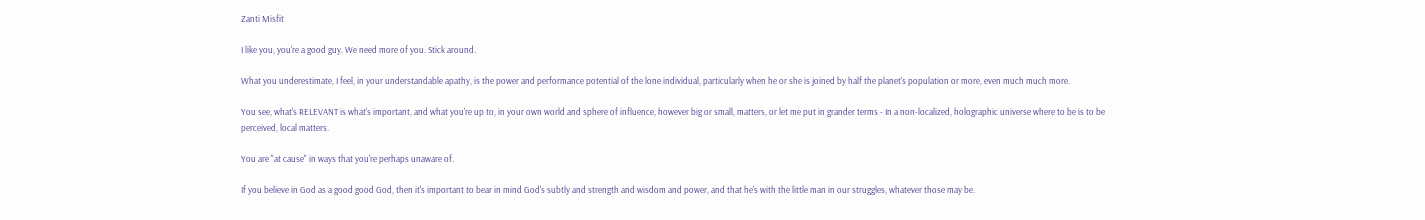Zanti Misfit

I like you, you're a good guy. We need more of you. Stick around.

What you underestimate, I feel, in your understandable apathy, is the power and performance potential of the lone individual, particularly when he or she is joined by half the planet's population or more, even much much more.

You see, what's RELEVANT is what's important, and what you're up to, in your own world and sphere of influence, however big or small, matters, or let me put in grander terms - In a non-localized, holographic universe where to be is to be perceived, local matters.

You are "at cause" in ways that you're perhaps unaware of.

If you believe in God as a good good God, then it's important to bear in mind God's subtly and strength and wisdom and power, and that he's with the little man in our struggles, whatever those may be.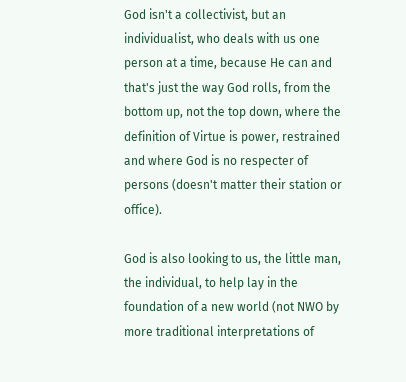God isn't a collectivist, but an individualist, who deals with us one person at a time, because He can and that's just the way God rolls, from the bottom up, not the top down, where the definition of Virtue is power, restrained and where God is no respecter of persons (doesn't matter their station or office).

God is also looking to us, the little man, the individual, to help lay in the foundation of a new world (not NWO by more traditional interpretations of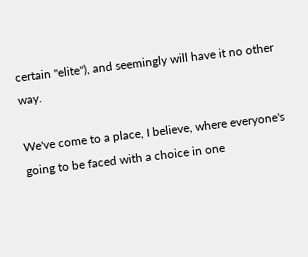certain "elite"), and seemingly will have it no other way.

We've come to a place, I believe, where everyone's going to be faced with a choice in one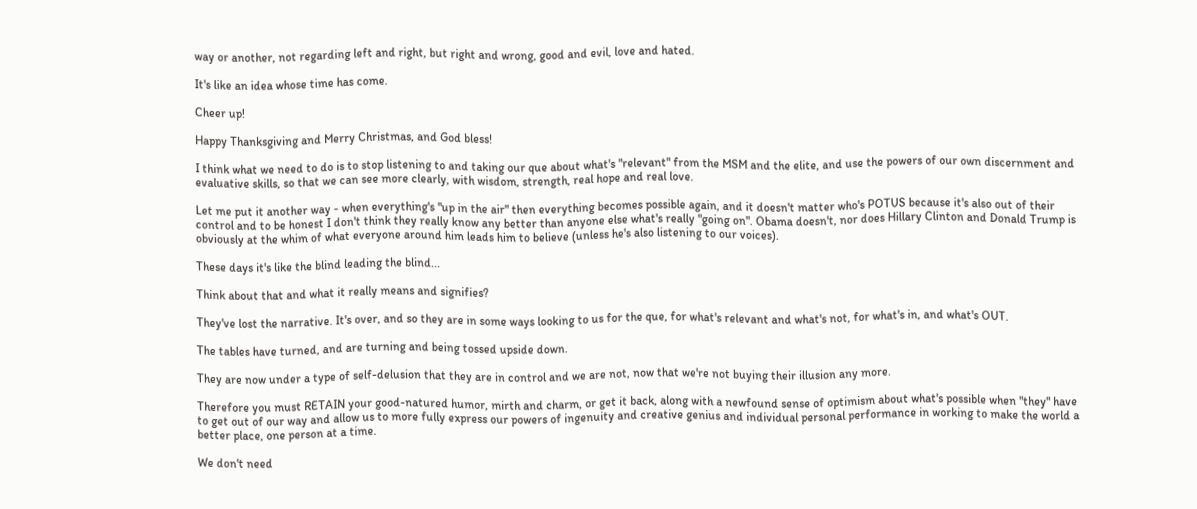way or another, not regarding left and right, but right and wrong, good and evil, love and hated.

It's like an idea whose time has come.

Cheer up!

Happy Thanksgiving and Merry Christmas, and God bless!

I think what we need to do is to stop listening to and taking our que about what's "relevant" from the MSM and the elite, and use the powers of our own discernment and evaluative skills, so that we can see more clearly, with wisdom, strength, real hope and real love.

Let me put it another way - when everything's "up in the air" then everything becomes possible again, and it doesn't matter who's POTUS because it's also out of their control and to be honest I don't think they really know any better than anyone else what's really "going on". Obama doesn't, nor does Hillary Clinton and Donald Trump is obviously at the whim of what everyone around him leads him to believe (unless he's also listening to our voices).

These days it's like the blind leading the blind...

Think about that and what it really means and signifies?

They've lost the narrative. It's over, and so they are in some ways looking to us for the que, for what's relevant and what's not, for what's in, and what's OUT.

The tables have turned, and are turning and being tossed upside down.

They are now under a type of self-delusion that they are in control and we are not, now that we're not buying their illusion any more.

Therefore you must RETAIN your good-natured humor, mirth and charm, or get it back, along with a newfound sense of optimism about what's possible when "they" have to get out of our way and allow us to more fully express our powers of ingenuity and creative genius and individual personal performance in working to make the world a better place, one person at a time.

We don't need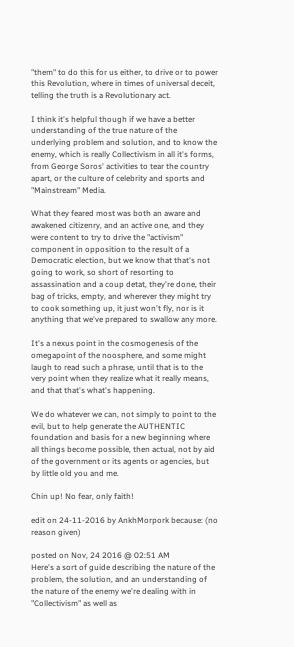"them" to do this for us either, to drive or to power this Revolution, where in times of universal deceit, telling the truth is a Revolutionary act.

I think it's helpful though if we have a better understanding of the true nature of the underlying problem and solution, and to know the enemy, which is really Collectivism in all it's forms, from George Soros' activities to tear the country apart, or the culture of celebrity and sports and "Mainstream" Media.

What they feared most was both an aware and awakened citizenry, and an active one, and they were content to try to drive the "activism" component in opposition to the result of a Democratic election, but we know that that's not going to work, so short of resorting to assassination and a coup detat, they're done, their bag of tricks, empty, and wherever they might try to cook something up, it just won't fly, nor is it anything that we've prepared to swallow any more.

It's a nexus point in the cosmogenesis of the omegapoint of the noosphere, and some might laugh to read such a phrase, until that is to the very point when they realize what it really means, and that that's what's happening.

We do whatever we can, not simply to point to the evil, but to help generate the AUTHENTIC foundation and basis for a new beginning where all things become possible, then actual, not by aid of the government or its agents or agencies, but by little old you and me.

Chin up! No fear, only faith!

edit on 24-11-2016 by AnkhMorpork because: (no reason given)

posted on Nov, 24 2016 @ 02:51 AM
Here's a sort of guide describing the nature of the problem, the solution, and an understanding of the nature of the enemy we're dealing with in "Collectivism" as well as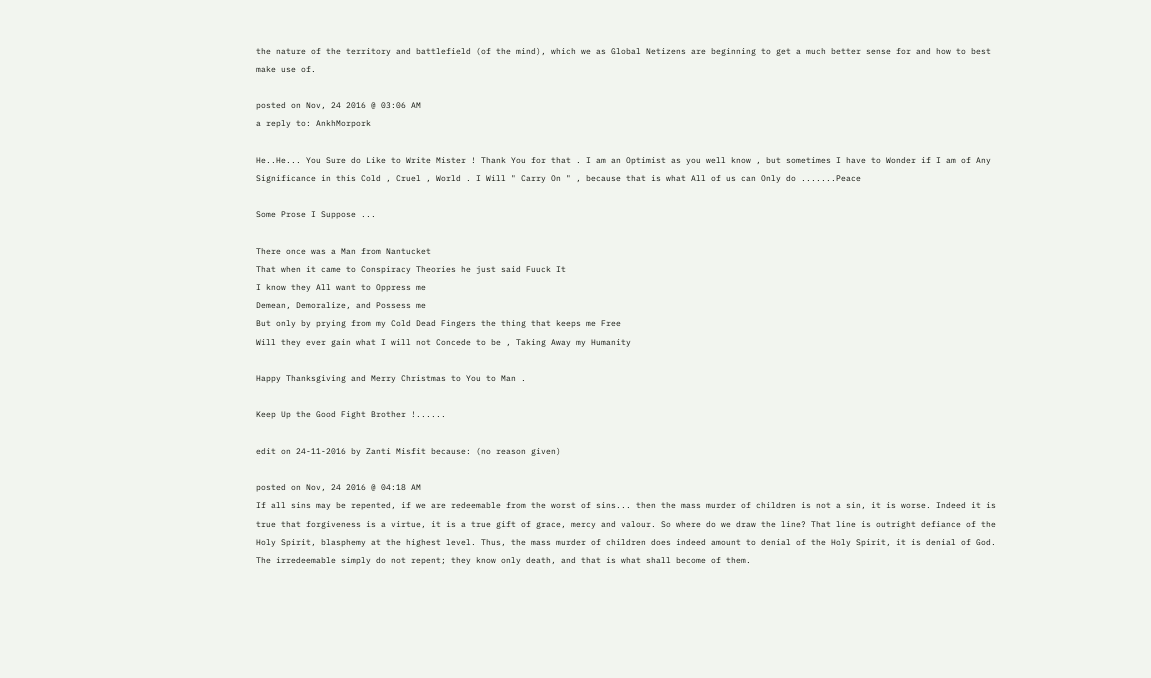the nature of the territory and battlefield (of the mind), which we as Global Netizens are beginning to get a much better sense for and how to best make use of.

posted on Nov, 24 2016 @ 03:06 AM
a reply to: AnkhMorpork

He..He... You Sure do Like to Write Mister ! Thank You for that . I am an Optimist as you well know , but sometimes I have to Wonder if I am of Any Significance in this Cold , Cruel , World . I Will " Carry On " , because that is what All of us can Only do .......Peace

Some Prose I Suppose ...

There once was a Man from Nantucket
That when it came to Conspiracy Theories he just said Fuuck It
I know they All want to Oppress me
Demean, Demoralize, and Possess me
But only by prying from my Cold Dead Fingers the thing that keeps me Free
Will they ever gain what I will not Concede to be , Taking Away my Humanity

Happy Thanksgiving and Merry Christmas to You to Man .

Keep Up the Good Fight Brother !......

edit on 24-11-2016 by Zanti Misfit because: (no reason given)

posted on Nov, 24 2016 @ 04:18 AM
If all sins may be repented, if we are redeemable from the worst of sins... then the mass murder of children is not a sin, it is worse. Indeed it is true that forgiveness is a virtue, it is a true gift of grace, mercy and valour. So where do we draw the line? That line is outright defiance of the Holy Spirit, blasphemy at the highest level. Thus, the mass murder of children does indeed amount to denial of the Holy Spirit, it is denial of God. The irredeemable simply do not repent; they know only death, and that is what shall become of them.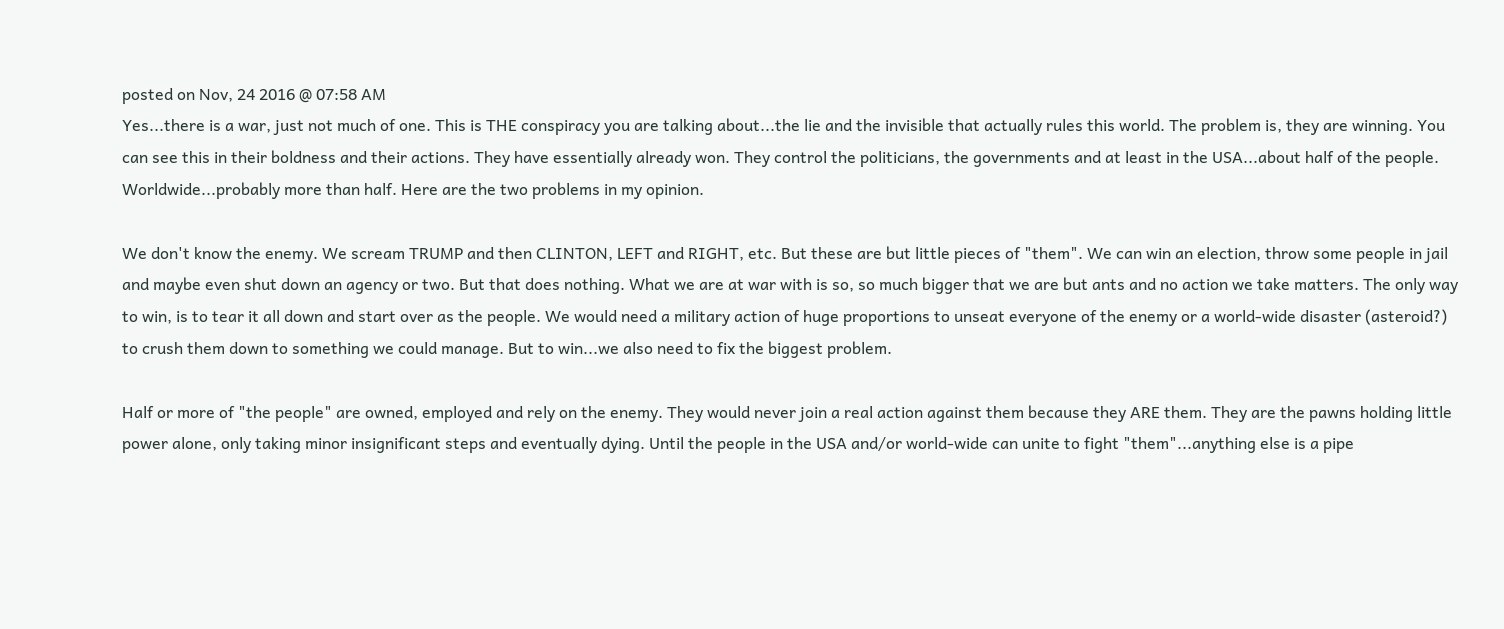posted on Nov, 24 2016 @ 07:58 AM
Yes...there is a war, just not much of one. This is THE conspiracy you are talking about...the lie and the invisible that actually rules this world. The problem is, they are winning. You can see this in their boldness and their actions. They have essentially already won. They control the politicians, the governments and at least in the USA...about half of the people. Worldwide...probably more than half. Here are the two problems in my opinion.

We don't know the enemy. We scream TRUMP and then CLINTON, LEFT and RIGHT, etc. But these are but little pieces of "them". We can win an election, throw some people in jail and maybe even shut down an agency or two. But that does nothing. What we are at war with is so, so much bigger that we are but ants and no action we take matters. The only way to win, is to tear it all down and start over as the people. We would need a military action of huge proportions to unseat everyone of the enemy or a world-wide disaster (asteroid?) to crush them down to something we could manage. But to win...we also need to fix the biggest problem.

Half or more of "the people" are owned, employed and rely on the enemy. They would never join a real action against them because they ARE them. They are the pawns holding little power alone, only taking minor insignificant steps and eventually dying. Until the people in the USA and/or world-wide can unite to fight "them"...anything else is a pipe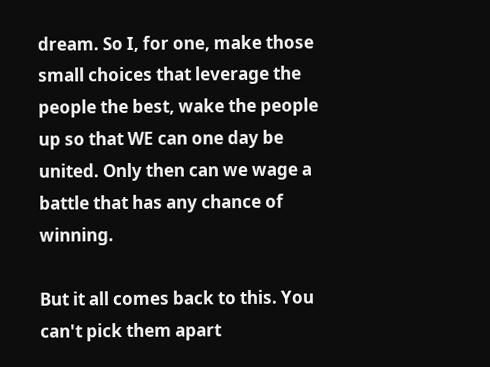dream. So I, for one, make those small choices that leverage the people the best, wake the people up so that WE can one day be united. Only then can we wage a battle that has any chance of winning.

But it all comes back to this. You can't pick them apart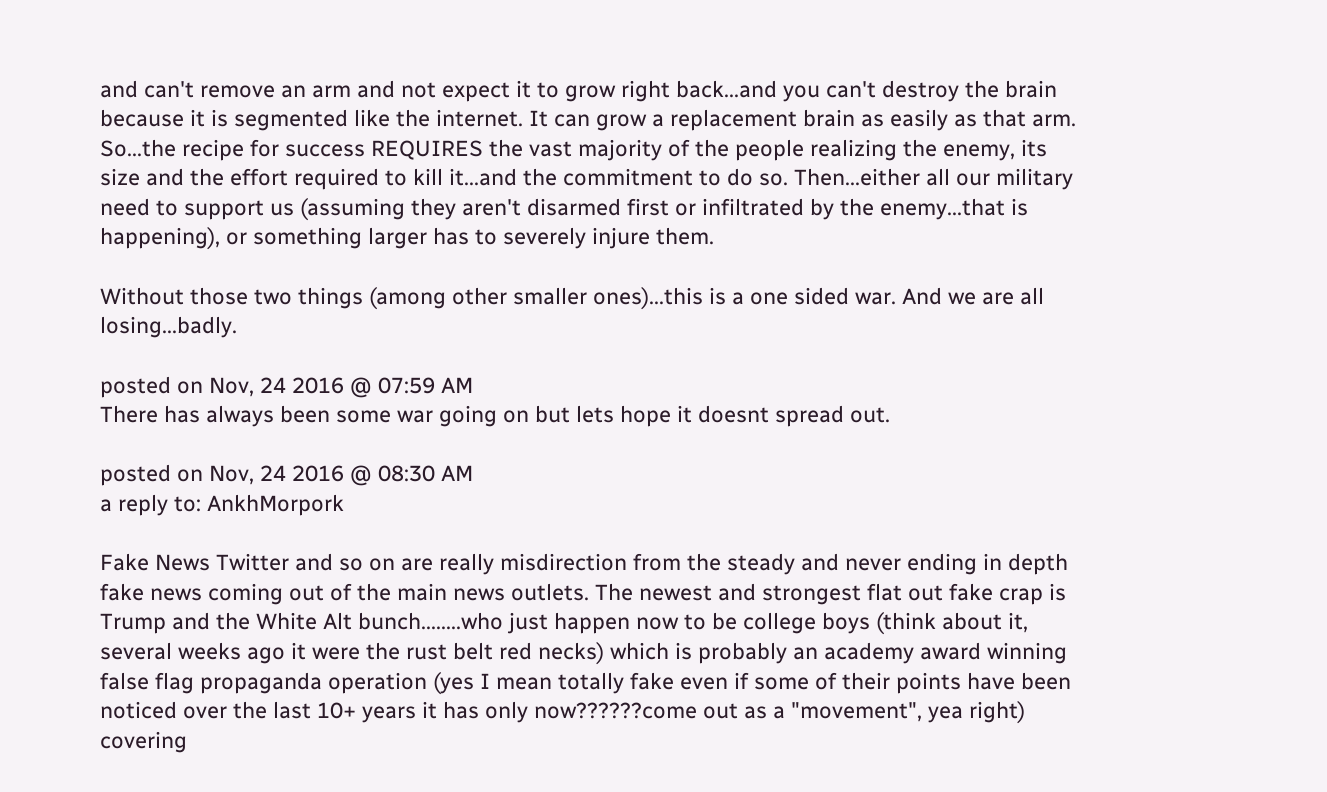and can't remove an arm and not expect it to grow right back...and you can't destroy the brain because it is segmented like the internet. It can grow a replacement brain as easily as that arm. So...the recipe for success REQUIRES the vast majority of the people realizing the enemy, its size and the effort required to kill it...and the commitment to do so. Then...either all our military need to support us (assuming they aren't disarmed first or infiltrated by the enemy...that is happening), or something larger has to severely injure them.

Without those two things (among other smaller ones)...this is a one sided war. And we are all losing...badly.

posted on Nov, 24 2016 @ 07:59 AM
There has always been some war going on but lets hope it doesnt spread out.

posted on Nov, 24 2016 @ 08:30 AM
a reply to: AnkhMorpork

Fake News Twitter and so on are really misdirection from the steady and never ending in depth fake news coming out of the main news outlets. The newest and strongest flat out fake crap is Trump and the White Alt bunch........who just happen now to be college boys (think about it, several weeks ago it were the rust belt red necks) which is probably an academy award winning false flag propaganda operation (yes I mean totally fake even if some of their points have been noticed over the last 10+ years it has only now??????come out as a "movement", yea right) covering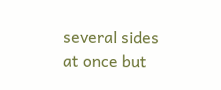several sides at once but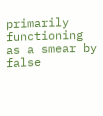primarily functioning as a smear by false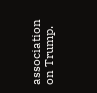association on Trump.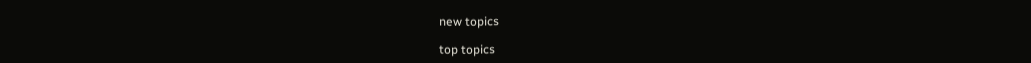new topics

top topics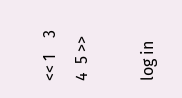<< 1    3  4  5 >>

log in